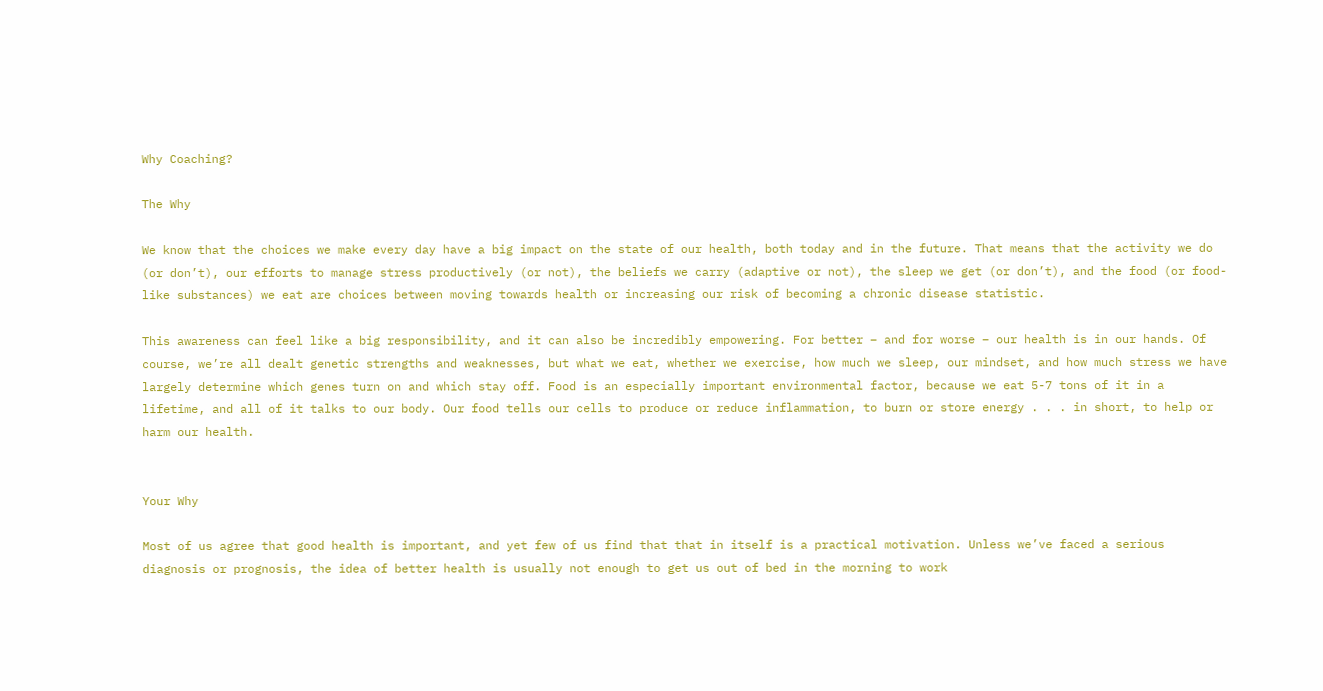Why Coaching?

The Why

We know that the choices we make every day have a big impact on the state of our health, both today and in the future. That means that the activity we do (or don’t), our efforts to manage stress productively (or not), the beliefs we carry (adaptive or not), the sleep we get (or don’t), and the food (or food-like substances) we eat are choices between moving towards health or increasing our risk of becoming a chronic disease statistic.

This awareness can feel like a big responsibility, and it can also be incredibly empowering. For better – and for worse – our health is in our hands. Of course, we’re all dealt genetic strengths and weaknesses, but what we eat, whether we exercise, how much we sleep, our mindset, and how much stress we have largely determine which genes turn on and which stay off. Food is an especially important environmental factor, because we eat 5-7 tons of it in a lifetime, and all of it talks to our body. Our food tells our cells to produce or reduce inflammation, to burn or store energy . . . in short, to help or harm our health.


Your Why

Most of us agree that good health is important, and yet few of us find that that in itself is a practical motivation. Unless we’ve faced a serious diagnosis or prognosis, the idea of better health is usually not enough to get us out of bed in the morning to work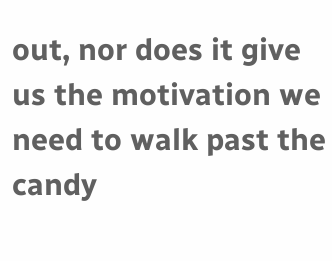out, nor does it give us the motivation we need to walk past the candy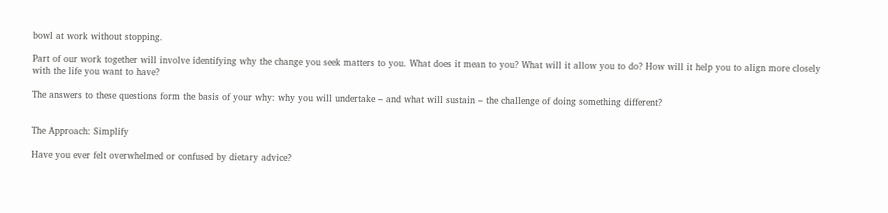bowl at work without stopping.

Part of our work together will involve identifying why the change you seek matters to you. What does it mean to you? What will it allow you to do? How will it help you to align more closely with the life you want to have?

The answers to these questions form the basis of your why: why you will undertake – and what will sustain – the challenge of doing something different?


The Approach: Simplify

Have you ever felt overwhelmed or confused by dietary advice?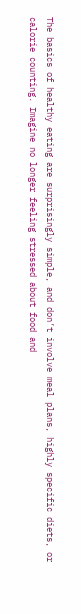The basics of healthy eating are surprisingly simple, and don’t involve meal plans, highly specific diets, or calorie counting. Imagine no longer feeling stressed about food and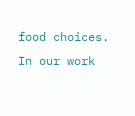food choices. In our work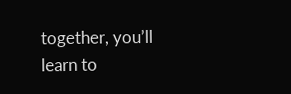together, you’ll learn to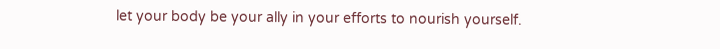let your body be your ally in your efforts to nourish yourself.